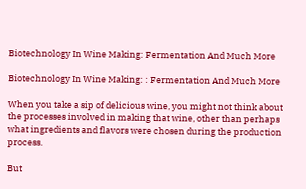Biotechnology In Wine Making: Fermentation And Much More

Biotechnology In Wine Making: : Fermentation And Much More

When you take a sip of delicious wine, you might not think about the processes involved in making that wine, other than perhaps what ingredients and flavors were chosen during the production process.

But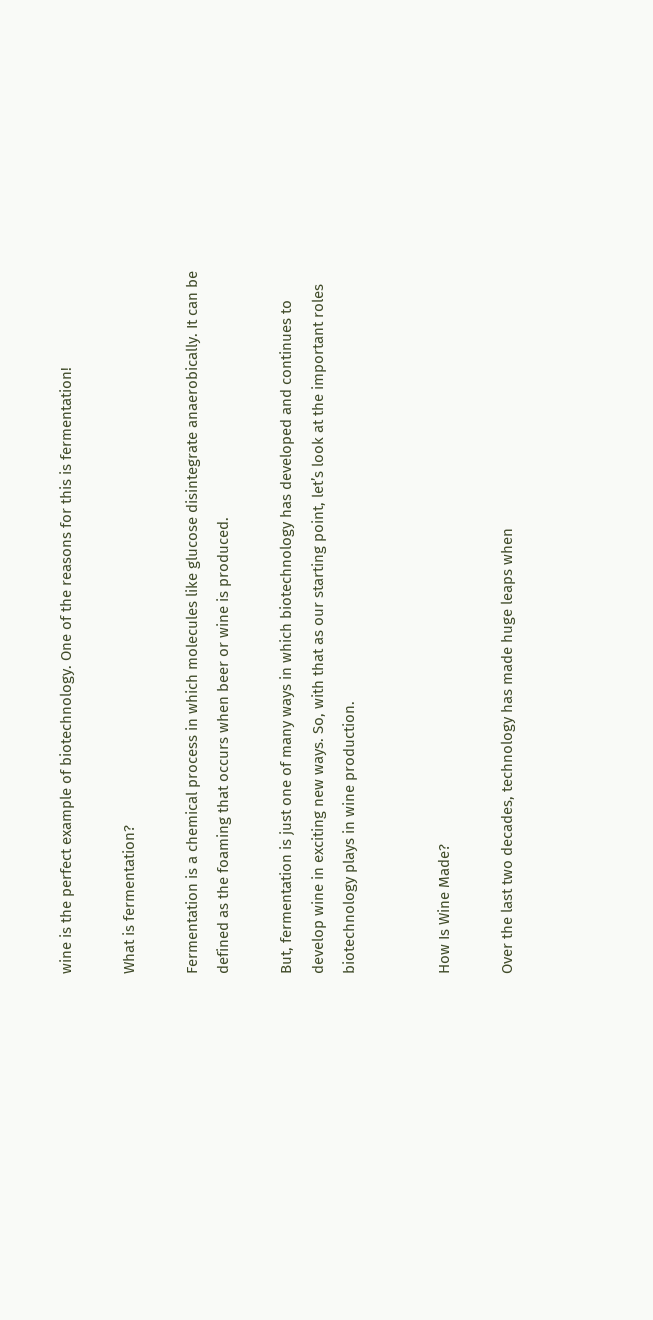wine is the perfect example of biotechnology. One of the reasons for this is fermentation!

What is fermentation?

Fermentation is a chemical process in which molecules like glucose disintegrate anaerobically. It can be defined as the foaming that occurs when beer or wine is produced.

But, fermentation is just one of many ways in which biotechnology has developed and continues to develop wine in exciting new ways. So, with that as our starting point, let’s look at the important roles biotechnology plays in wine production.


How Is Wine Made?

Over the last two decades, technology has made huge leaps when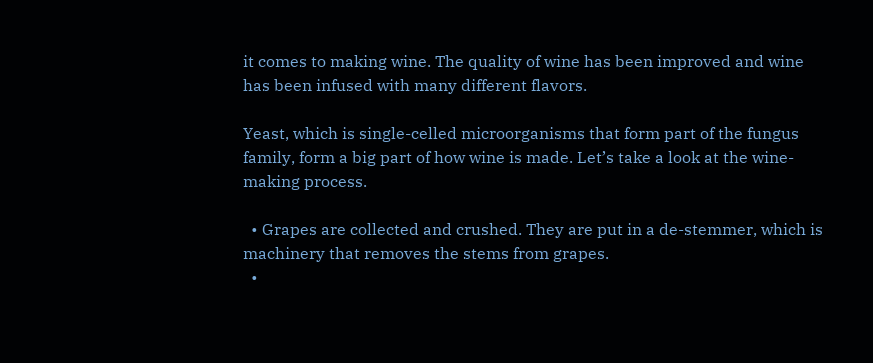it comes to making wine. The quality of wine has been improved and wine has been infused with many different flavors.

Yeast, which is single-celled microorganisms that form part of the fungus family, form a big part of how wine is made. Let’s take a look at the wine-making process.

  • Grapes are collected and crushed. They are put in a de-stemmer, which is machinery that removes the stems from grapes.
  •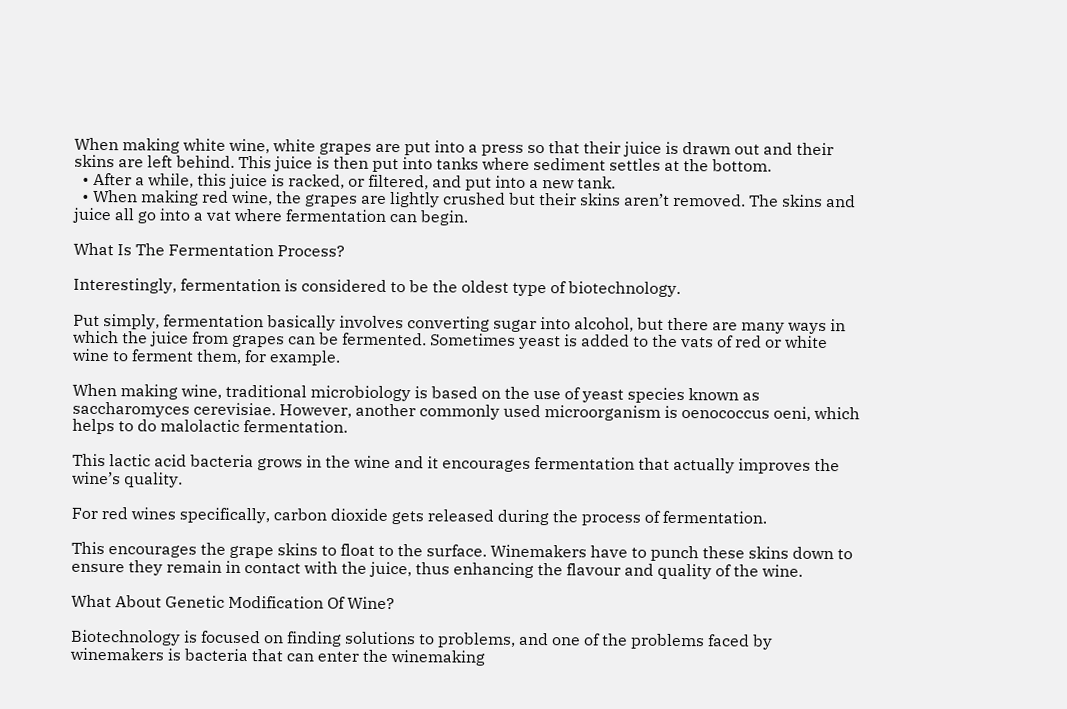When making white wine, white grapes are put into a press so that their juice is drawn out and their skins are left behind. This juice is then put into tanks where sediment settles at the bottom.
  • After a while, this juice is racked, or filtered, and put into a new tank.
  • When making red wine, the grapes are lightly crushed but their skins aren’t removed. The skins and juice all go into a vat where fermentation can begin.

What Is The Fermentation Process?

Interestingly, fermentation is considered to be the oldest type of biotechnology.

Put simply, fermentation basically involves converting sugar into alcohol, but there are many ways in which the juice from grapes can be fermented. Sometimes yeast is added to the vats of red or white wine to ferment them, for example.

When making wine, traditional microbiology is based on the use of yeast species known as saccharomyces cerevisiae. However, another commonly used microorganism is oenococcus oeni, which helps to do malolactic fermentation.

This lactic acid bacteria grows in the wine and it encourages fermentation that actually improves the wine’s quality.

For red wines specifically, carbon dioxide gets released during the process of fermentation.

This encourages the grape skins to float to the surface. Winemakers have to punch these skins down to ensure they remain in contact with the juice, thus enhancing the flavour and quality of the wine.

What About Genetic Modification Of Wine?

Biotechnology is focused on finding solutions to problems, and one of the problems faced by winemakers is bacteria that can enter the winemaking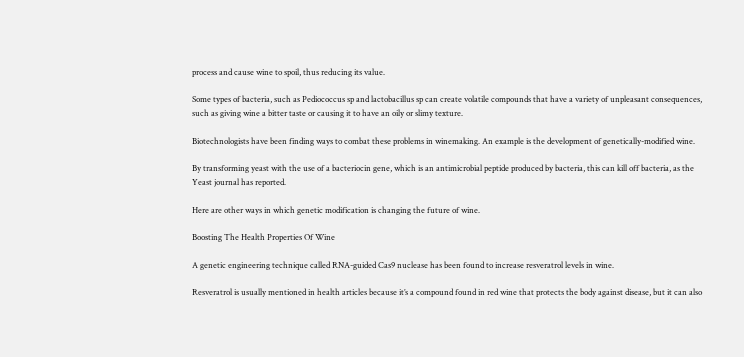process and cause wine to spoil, thus reducing its value.

Some types of bacteria, such as Pediococcus sp and lactobacillus sp can create volatile compounds that have a variety of unpleasant consequences, such as giving wine a bitter taste or causing it to have an oily or slimy texture.

Biotechnologists have been finding ways to combat these problems in winemaking. An example is the development of genetically-modified wine.

By transforming yeast with the use of a bacteriocin gene, which is an antimicrobial peptide produced by bacteria, this can kill off bacteria, as the Yeast journal has reported.

Here are other ways in which genetic modification is changing the future of wine.

Boosting The Health Properties Of Wine

A genetic engineering technique called RNA-guided Cas9 nuclease has been found to increase resveratrol levels in wine.

Resveratrol is usually mentioned in health articles because it’s a compound found in red wine that protects the body against disease, but it can also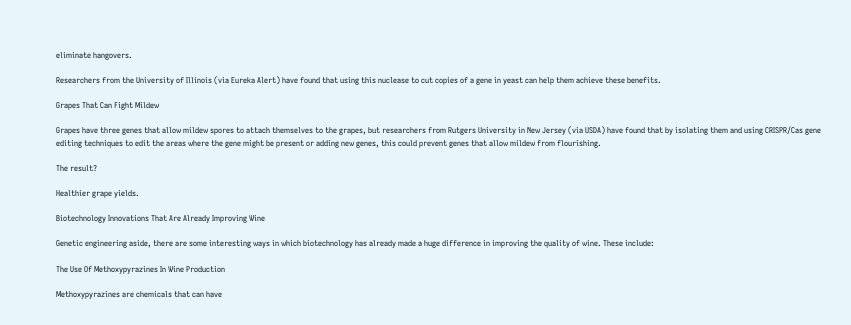eliminate hangovers.

Researchers from the University of Illinois (via Eureka Alert) have found that using this nuclease to cut copies of a gene in yeast can help them achieve these benefits.

Grapes That Can Fight Mildew

Grapes have three genes that allow mildew spores to attach themselves to the grapes, but researchers from Rutgers University in New Jersey (via USDA) have found that by isolating them and using CRISPR/Cas gene editing techniques to edit the areas where the gene might be present or adding new genes, this could prevent genes that allow mildew from flourishing.

The result?

Healthier grape yields.

Biotechnology Innovations That Are Already Improving Wine

Genetic engineering aside, there are some interesting ways in which biotechnology has already made a huge difference in improving the quality of wine. These include:

The Use Of Methoxypyrazines In Wine Production

Methoxypyrazines are chemicals that can have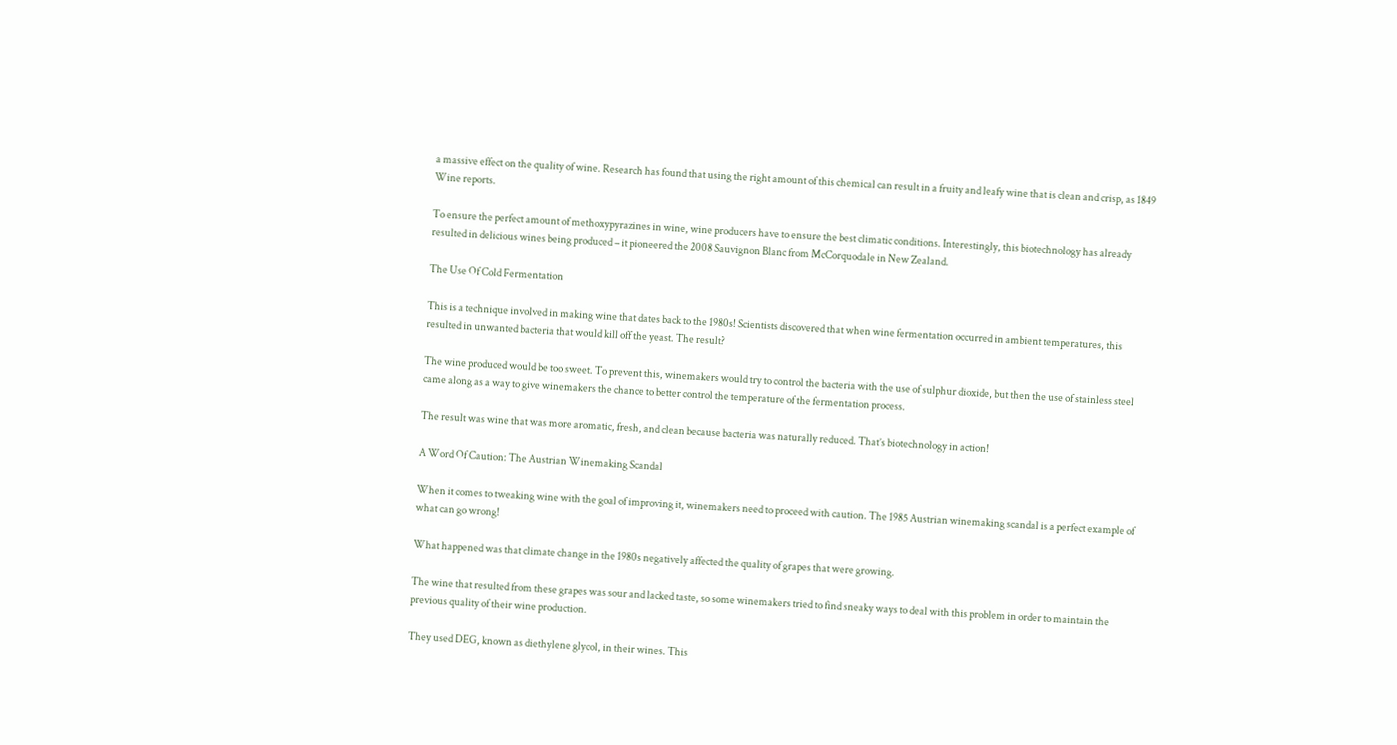a massive effect on the quality of wine. Research has found that using the right amount of this chemical can result in a fruity and leafy wine that is clean and crisp, as 1849 Wine reports.

To ensure the perfect amount of methoxypyrazines in wine, wine producers have to ensure the best climatic conditions. Interestingly, this biotechnology has already resulted in delicious wines being produced – it pioneered the 2008 Sauvignon Blanc from McCorquodale in New Zealand.

The Use Of Cold Fermentation

This is a technique involved in making wine that dates back to the 1980s! Scientists discovered that when wine fermentation occurred in ambient temperatures, this resulted in unwanted bacteria that would kill off the yeast. The result?

The wine produced would be too sweet. To prevent this, winemakers would try to control the bacteria with the use of sulphur dioxide, but then the use of stainless steel came along as a way to give winemakers the chance to better control the temperature of the fermentation process.

The result was wine that was more aromatic, fresh, and clean because bacteria was naturally reduced. That’s biotechnology in action!

A Word Of Caution: The Austrian Winemaking Scandal

When it comes to tweaking wine with the goal of improving it, winemakers need to proceed with caution. The 1985 Austrian winemaking scandal is a perfect example of what can go wrong!

What happened was that climate change in the 1980s negatively affected the quality of grapes that were growing.

The wine that resulted from these grapes was sour and lacked taste, so some winemakers tried to find sneaky ways to deal with this problem in order to maintain the previous quality of their wine production.

They used DEG, known as diethylene glycol, in their wines. This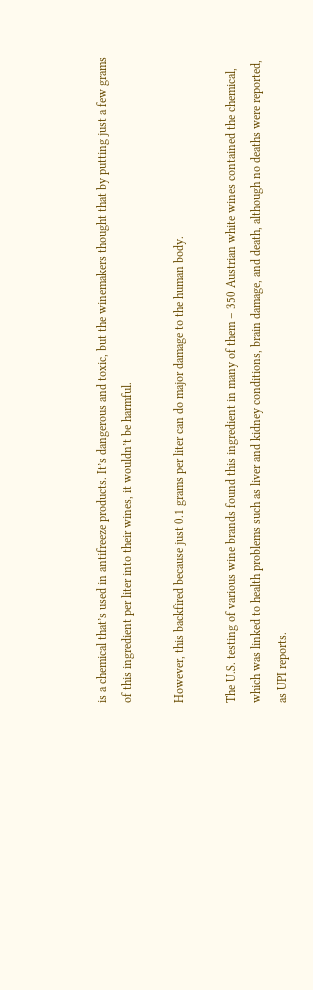is a chemical that’s used in antifreeze products. It’s dangerous and toxic, but the winemakers thought that by putting just a few grams of this ingredient per liter into their wines, it wouldn’t be harmful.

However, this backfired because just 0.1 grams per liter can do major damage to the human body.

The U.S. testing of various wine brands found this ingredient in many of them – 350 Austrian white wines contained the chemical, which was linked to health problems such as liver and kidney conditions, brain damage, and death, although no deaths were reported, as UPI reports.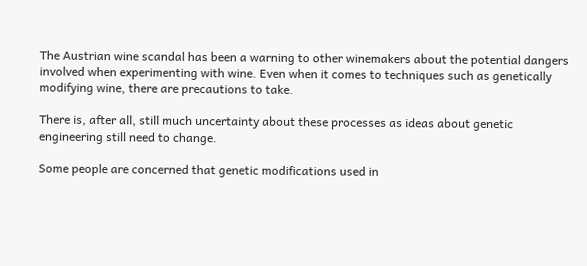The Austrian wine scandal has been a warning to other winemakers about the potential dangers involved when experimenting with wine. Even when it comes to techniques such as genetically modifying wine, there are precautions to take.

There is, after all, still much uncertainty about these processes as ideas about genetic engineering still need to change.

Some people are concerned that genetic modifications used in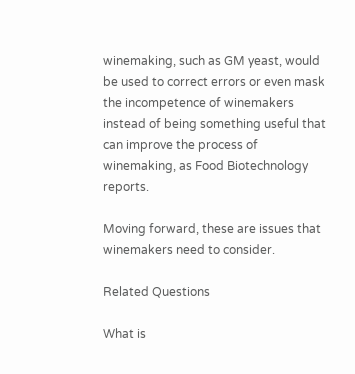winemaking, such as GM yeast, would be used to correct errors or even mask the incompetence of winemakers instead of being something useful that can improve the process of winemaking, as Food Biotechnology reports.

Moving forward, these are issues that winemakers need to consider.

Related Questions

What is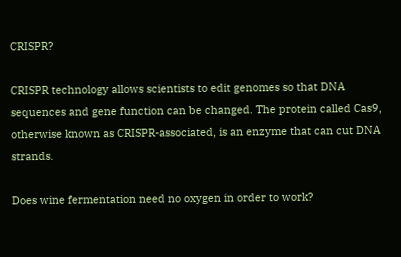CRISPR?

CRISPR technology allows scientists to edit genomes so that DNA sequences and gene function can be changed. The protein called Cas9, otherwise known as CRISPR-associated, is an enzyme that can cut DNA strands.

Does wine fermentation need no oxygen in order to work?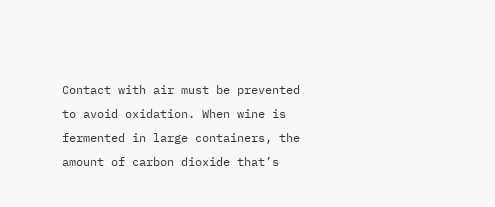Contact with air must be prevented to avoid oxidation. When wine is fermented in large containers, the amount of carbon dioxide that’s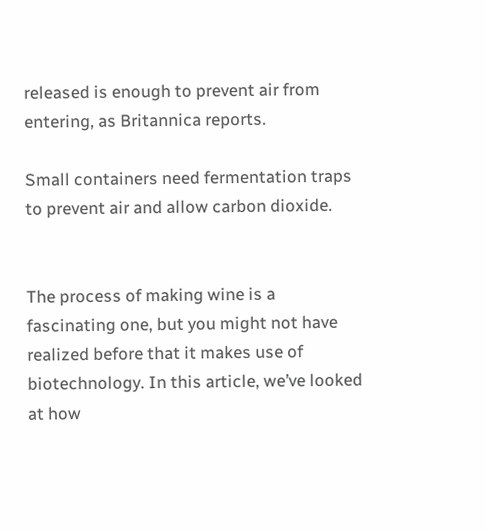released is enough to prevent air from entering, as Britannica reports.

Small containers need fermentation traps to prevent air and allow carbon dioxide.


The process of making wine is a fascinating one, but you might not have realized before that it makes use of biotechnology. In this article, we’ve looked at how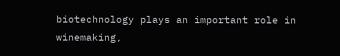biotechnology plays an important role in winemaking,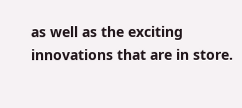as well as the exciting innovations that are in store.